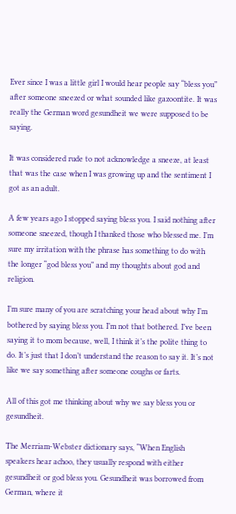Ever since I was a little girl I would hear people say “bless you” after someone sneezed or what sounded like gazoontite. It was really the German word gesundheit we were supposed to be saying.

It was considered rude to not acknowledge a sneeze, at least that was the case when I was growing up and the sentiment I got as an adult.

A few years ago I stopped saying bless you. I said nothing after someone sneezed, though I thanked those who blessed me. I’m sure my irritation with the phrase has something to do with the longer “god bless you” and my thoughts about god and religion.

I’m sure many of you are scratching your head about why I’m bothered by saying bless you. I’m not that bothered. I’ve been saying it to mom because, well, I think it’s the polite thing to do. It’s just that I don’t understand the reason to say it. It’s not like we say something after someone coughs or farts.

All of this got me thinking about why we say bless you or gesundheit.

The Merriam-Webster dictionary says, “When English speakers hear achoo, they usually respond with either gesundheit or god bless you. Gesundheit was borrowed from German, where it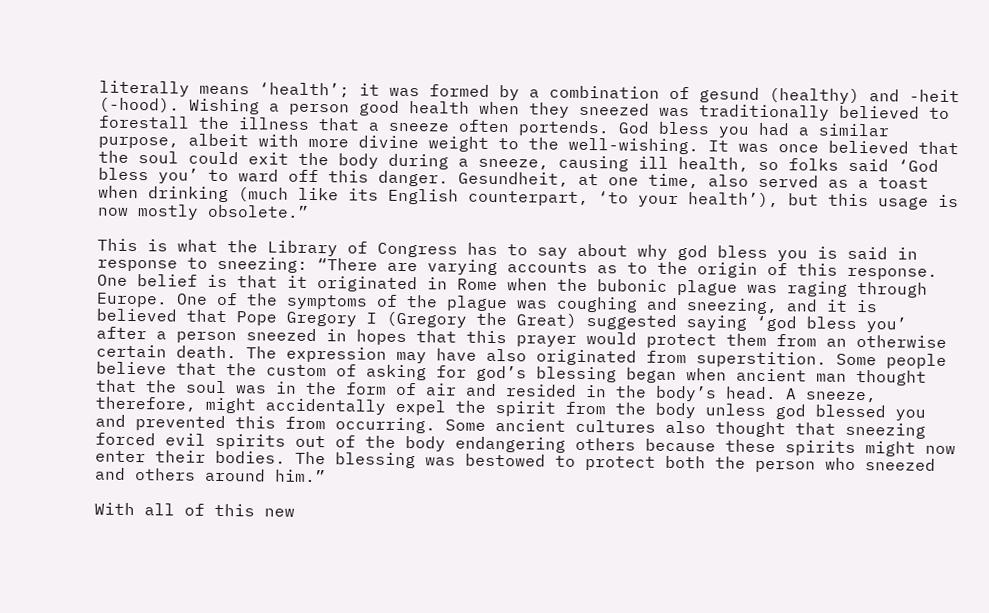literally means ‘health’; it was formed by a combination of gesund (healthy) and -heit (-hood). Wishing a person good health when they sneezed was traditionally believed to forestall the illness that a sneeze often portends. God bless you had a similar purpose, albeit with more divine weight to the well-wishing. It was once believed that the soul could exit the body during a sneeze, causing ill health, so folks said ‘God bless you’ to ward off this danger. Gesundheit, at one time, also served as a toast when drinking (much like its English counterpart, ‘to your health’), but this usage is now mostly obsolete.”

This is what the Library of Congress has to say about why god bless you is said in response to sneezing: “There are varying accounts as to the origin of this response. One belief is that it originated in Rome when the bubonic plague was raging through Europe. One of the symptoms of the plague was coughing and sneezing, and it is believed that Pope Gregory I (Gregory the Great) suggested saying ‘god bless you’ after a person sneezed in hopes that this prayer would protect them from an otherwise certain death. The expression may have also originated from superstition. Some people believe that the custom of asking for god’s blessing began when ancient man thought that the soul was in the form of air and resided in the body’s head. A sneeze, therefore, might accidentally expel the spirit from the body unless god blessed you and prevented this from occurring. Some ancient cultures also thought that sneezing forced evil spirits out of the body endangering others because these spirits might now enter their bodies. The blessing was bestowed to protect both the person who sneezed and others around him.”

With all of this new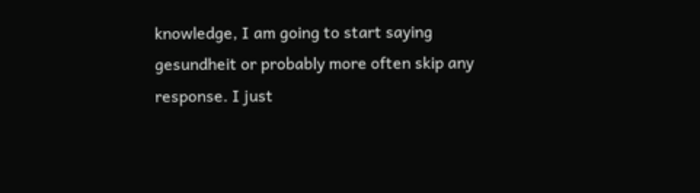knowledge, I am going to start saying gesundheit or probably more often skip any response. I just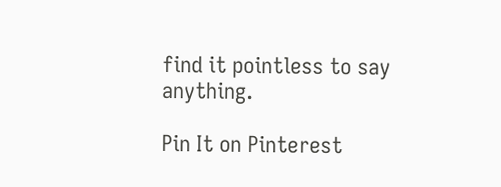find it pointless to say anything.

Pin It on Pinterest